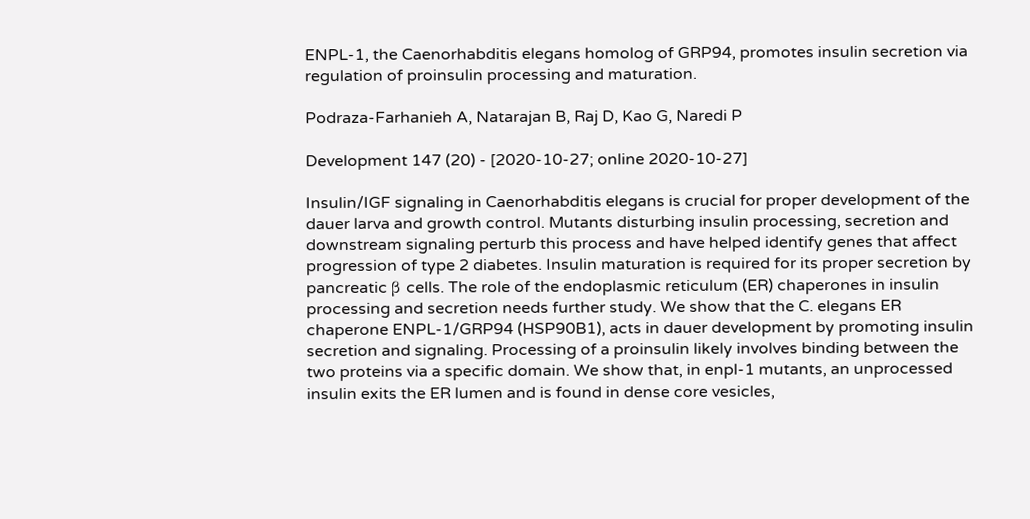ENPL-1, the Caenorhabditis elegans homolog of GRP94, promotes insulin secretion via regulation of proinsulin processing and maturation.

Podraza-Farhanieh A, Natarajan B, Raj D, Kao G, Naredi P

Development 147 (20) - [2020-10-27; online 2020-10-27]

Insulin/IGF signaling in Caenorhabditis elegans is crucial for proper development of the dauer larva and growth control. Mutants disturbing insulin processing, secretion and downstream signaling perturb this process and have helped identify genes that affect progression of type 2 diabetes. Insulin maturation is required for its proper secretion by pancreatic β cells. The role of the endoplasmic reticulum (ER) chaperones in insulin processing and secretion needs further study. We show that the C. elegans ER chaperone ENPL-1/GRP94 (HSP90B1), acts in dauer development by promoting insulin secretion and signaling. Processing of a proinsulin likely involves binding between the two proteins via a specific domain. We show that, in enpl-1 mutants, an unprocessed insulin exits the ER lumen and is found in dense core vesicles,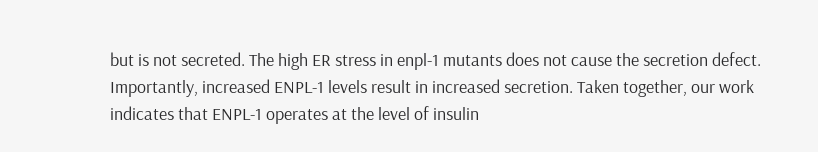but is not secreted. The high ER stress in enpl-1 mutants does not cause the secretion defect. Importantly, increased ENPL-1 levels result in increased secretion. Taken together, our work indicates that ENPL-1 operates at the level of insulin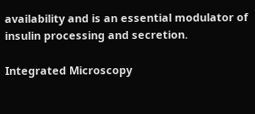availability and is an essential modulator of insulin processing and secretion.

Integrated Microscopy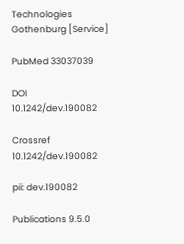Technologies Gothenburg [Service]

PubMed 33037039

DOI 10.1242/dev.190082

Crossref 10.1242/dev.190082

pii: dev.190082

Publications 9.5.0